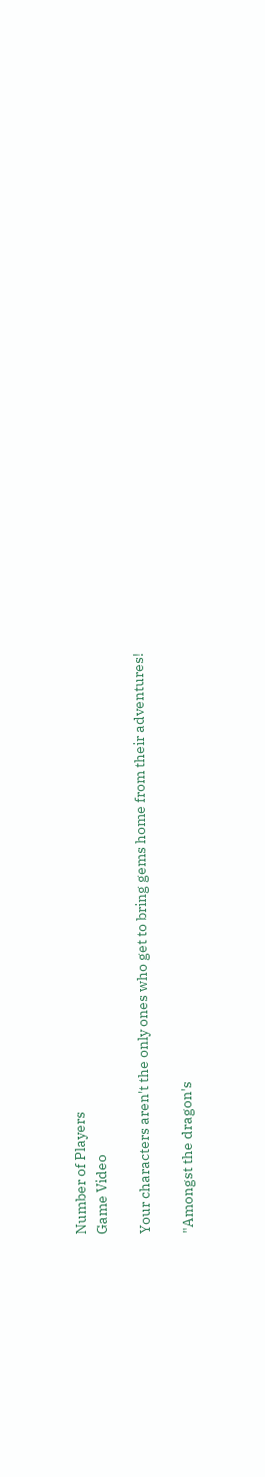Number of Players
Game Video

Your characters aren't the only ones who get to bring gems home from their adventures!

"Amongst the dragon's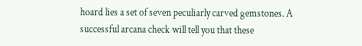hoard lies a set of seven peculiarly carved gemstones. A successful arcana check will tell you that these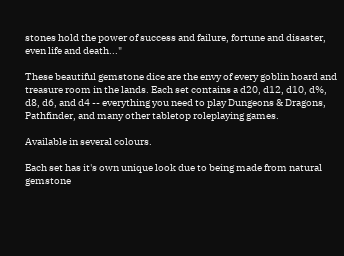stones hold the power of success and failure, fortune and disaster, even life and death..."

These beautiful gemstone dice are the envy of every goblin hoard and treasure room in the lands. Each set contains a d20, d12, d10, d%, d8, d6, and d4 -- everything you need to play Dungeons & Dragons, Pathfinder, and many other tabletop roleplaying games.

Available in several colours.

Each set has it's own unique look due to being made from natural gemstone